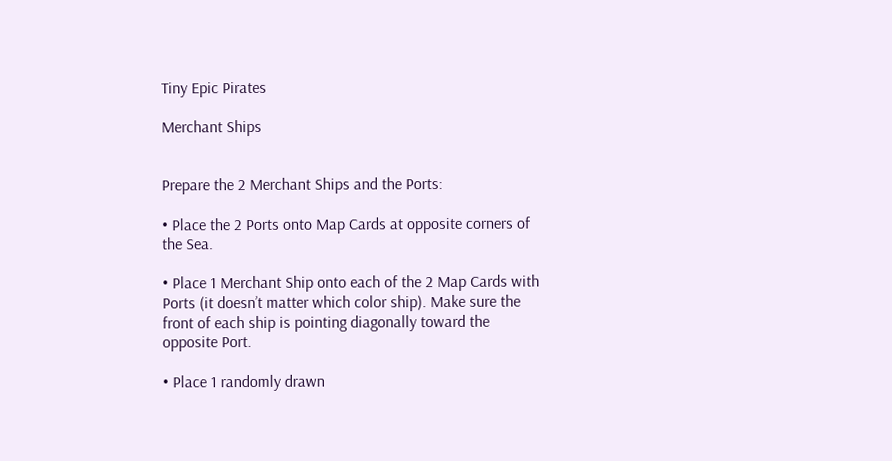Tiny Epic Pirates

Merchant Ships


Prepare the 2 Merchant Ships and the Ports:

• Place the 2 Ports onto Map Cards at opposite corners of the Sea.

• Place 1 Merchant Ship onto each of the 2 Map Cards with Ports (it doesn’t matter which color ship). Make sure the front of each ship is pointing diagonally toward the opposite Port.

• Place 1 randomly drawn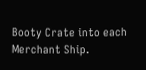Booty Crate into each Merchant Ship.